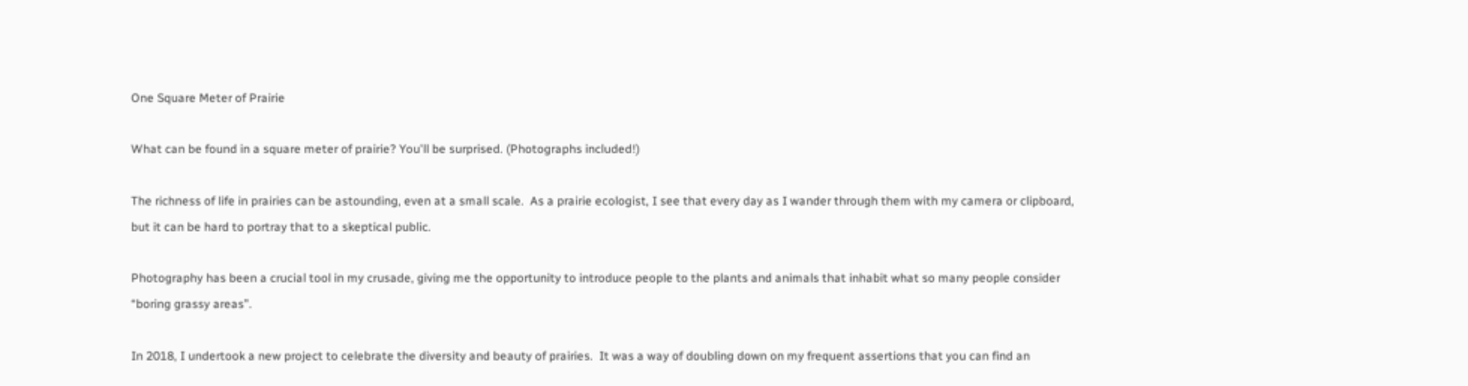One Square Meter of Prairie

What can be found in a square meter of prairie? You'll be surprised. (Photographs included!)

The richness of life in prairies can be astounding, even at a small scale.  As a prairie ecologist, I see that every day as I wander through them with my camera or clipboard, but it can be hard to portray that to a skeptical public.

Photography has been a crucial tool in my crusade, giving me the opportunity to introduce people to the plants and animals that inhabit what so many people consider “boring grassy areas”.

In 2018, I undertook a new project to celebrate the diversity and beauty of prairies.  It was a way of doubling down on my frequent assertions that you can find an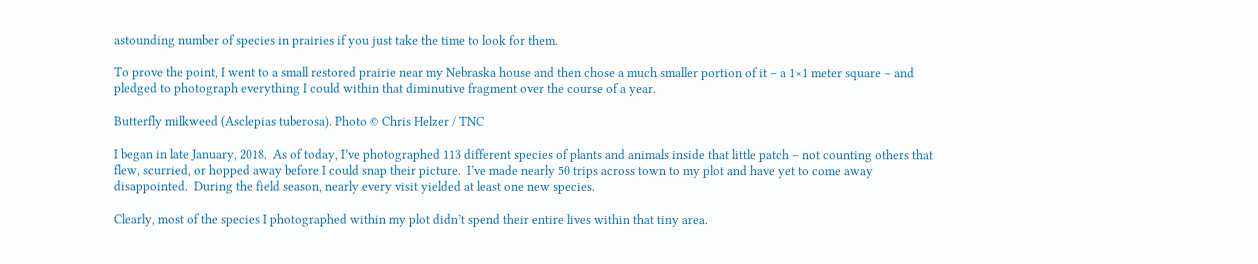astounding number of species in prairies if you just take the time to look for them.

To prove the point, I went to a small restored prairie near my Nebraska house and then chose a much smaller portion of it – a 1×1 meter square – and pledged to photograph everything I could within that diminutive fragment over the course of a year.

Butterfly milkweed (Asclepias tuberosa). Photo © Chris Helzer / TNC

I began in late January, 2018.  As of today, I’ve photographed 113 different species of plants and animals inside that little patch – not counting others that flew, scurried, or hopped away before I could snap their picture.  I’ve made nearly 50 trips across town to my plot and have yet to come away disappointed.  During the field season, nearly every visit yielded at least one new species.

Clearly, most of the species I photographed within my plot didn’t spend their entire lives within that tiny area.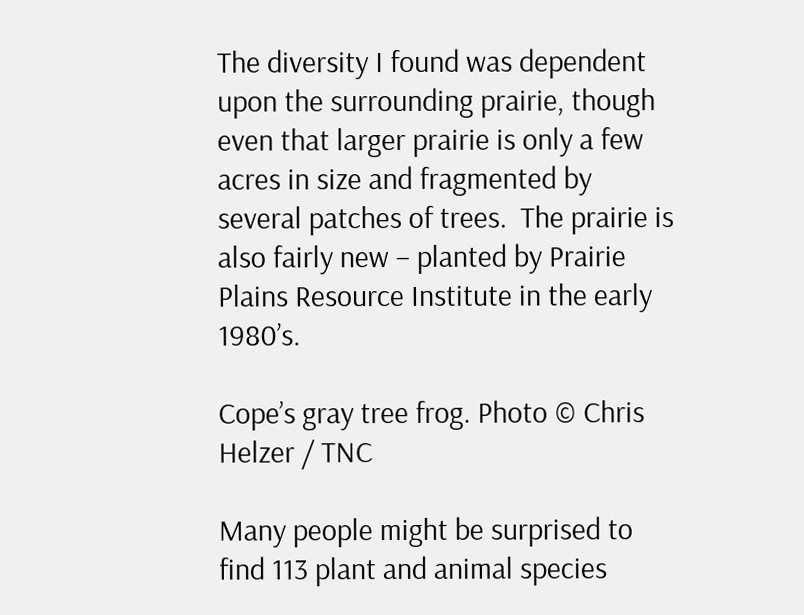The diversity I found was dependent upon the surrounding prairie, though even that larger prairie is only a few acres in size and fragmented by several patches of trees.  The prairie is also fairly new – planted by Prairie Plains Resource Institute in the early 1980’s.

Cope’s gray tree frog. Photo © Chris Helzer / TNC

Many people might be surprised to find 113 plant and animal species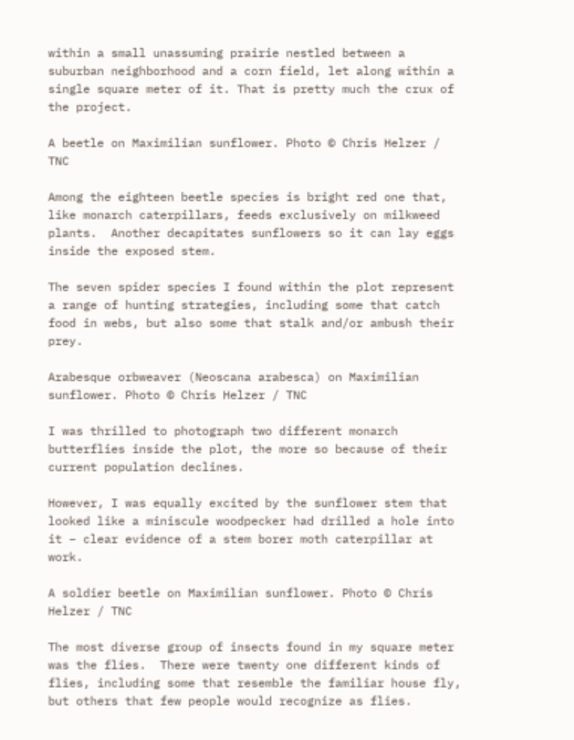within a small unassuming prairie nestled between a suburban neighborhood and a corn field, let along within a single square meter of it. That is pretty much the crux of the project.

A beetle on Maximilian sunflower. Photo © Chris Helzer / TNC

Among the eighteen beetle species is bright red one that, like monarch caterpillars, feeds exclusively on milkweed plants.  Another decapitates sunflowers so it can lay eggs inside the exposed stem.

The seven spider species I found within the plot represent a range of hunting strategies, including some that catch food in webs, but also some that stalk and/or ambush their prey.

Arabesque orbweaver (Neoscana arabesca) on Maximilian sunflower. Photo © Chris Helzer / TNC

I was thrilled to photograph two different monarch butterflies inside the plot, the more so because of their current population declines.

However, I was equally excited by the sunflower stem that looked like a miniscule woodpecker had drilled a hole into it – clear evidence of a stem borer moth caterpillar at work.

A soldier beetle on Maximilian sunflower. Photo © Chris Helzer / TNC

The most diverse group of insects found in my square meter was the flies.  There were twenty one different kinds of flies, including some that resemble the familiar house fly, but others that few people would recognize as flies.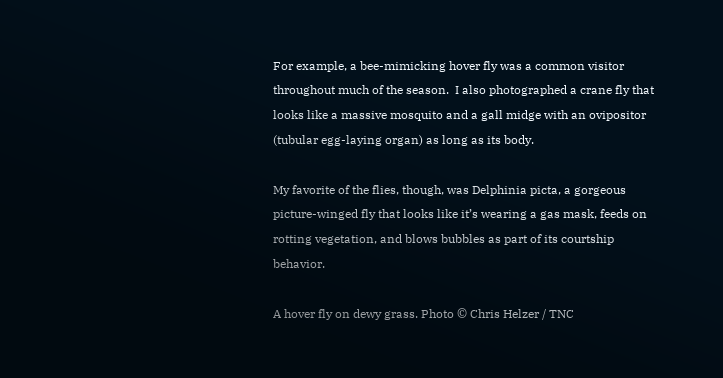For example, a bee-mimicking hover fly was a common visitor throughout much of the season.  I also photographed a crane fly that looks like a massive mosquito and a gall midge with an ovipositor (tubular egg-laying organ) as long as its body.

My favorite of the flies, though, was Delphinia picta, a gorgeous picture-winged fly that looks like it’s wearing a gas mask, feeds on rotting vegetation, and blows bubbles as part of its courtship behavior.

A hover fly on dewy grass. Photo © Chris Helzer / TNC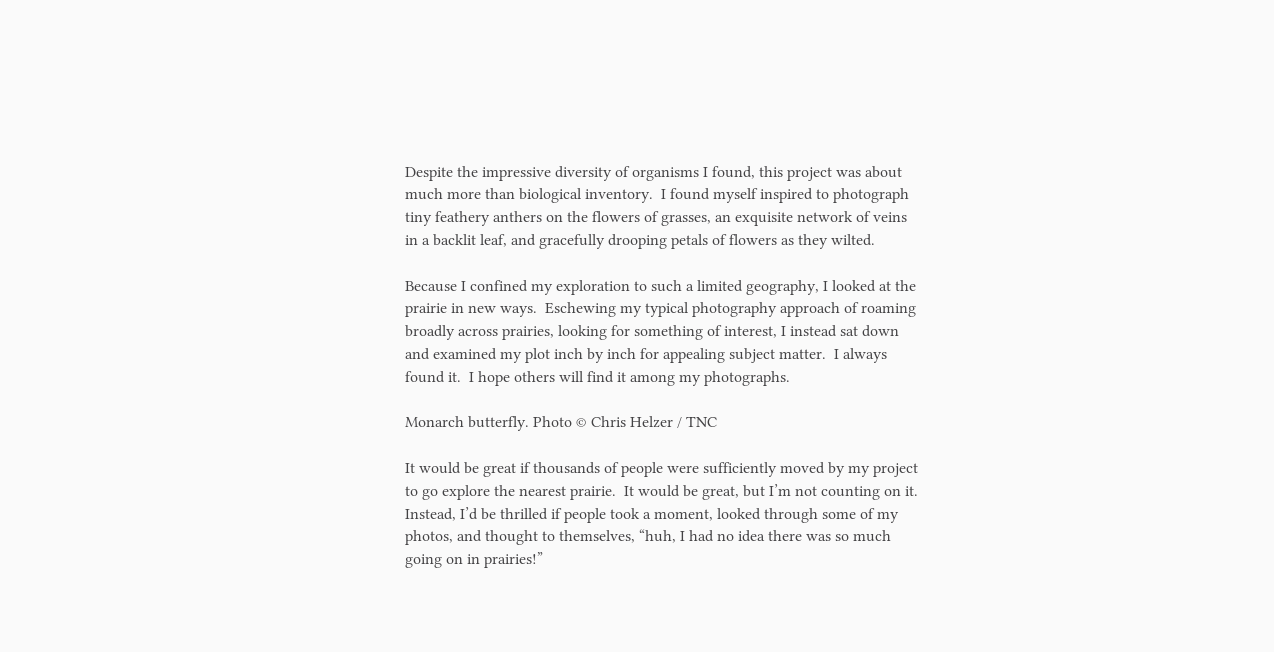Despite the impressive diversity of organisms I found, this project was about much more than biological inventory.  I found myself inspired to photograph tiny feathery anthers on the flowers of grasses, an exquisite network of veins in a backlit leaf, and gracefully drooping petals of flowers as they wilted.

Because I confined my exploration to such a limited geography, I looked at the prairie in new ways.  Eschewing my typical photography approach of roaming broadly across prairies, looking for something of interest, I instead sat down and examined my plot inch by inch for appealing subject matter.  I always found it.  I hope others will find it among my photographs.

Monarch butterfly. Photo © Chris Helzer / TNC

It would be great if thousands of people were sufficiently moved by my project to go explore the nearest prairie.  It would be great, but I’m not counting on it.  Instead, I’d be thrilled if people took a moment, looked through some of my photos, and thought to themselves, “huh, I had no idea there was so much going on in prairies!”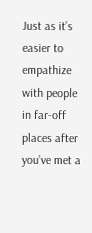Just as it’s easier to empathize with people in far-off places after you’ve met a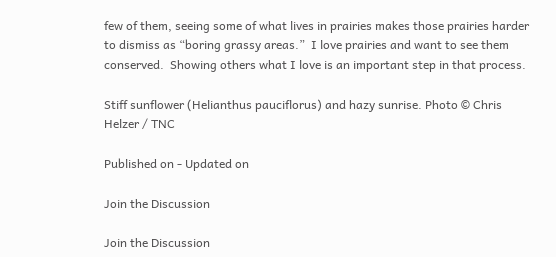few of them, seeing some of what lives in prairies makes those prairies harder to dismiss as “boring grassy areas.”  I love prairies and want to see them conserved.  Showing others what I love is an important step in that process.

Stiff sunflower (Helianthus pauciflorus) and hazy sunrise. Photo © Chris Helzer / TNC

Published on - Updated on

Join the Discussion

Join the Discussion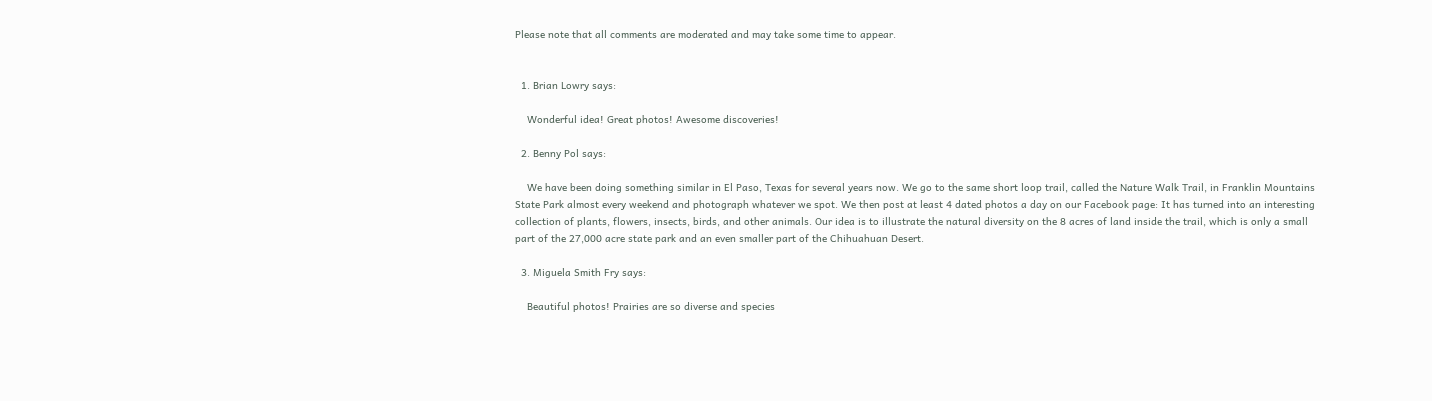Please note that all comments are moderated and may take some time to appear.


  1. Brian Lowry says:

    Wonderful idea! Great photos! Awesome discoveries!

  2. Benny Pol says:

    We have been doing something similar in El Paso, Texas for several years now. We go to the same short loop trail, called the Nature Walk Trail, in Franklin Mountains State Park almost every weekend and photograph whatever we spot. We then post at least 4 dated photos a day on our Facebook page: It has turned into an interesting collection of plants, flowers, insects, birds, and other animals. Our idea is to illustrate the natural diversity on the 8 acres of land inside the trail, which is only a small part of the 27,000 acre state park and an even smaller part of the Chihuahuan Desert.

  3. Miguela Smith Fry says:

    Beautiful photos! Prairies are so diverse and species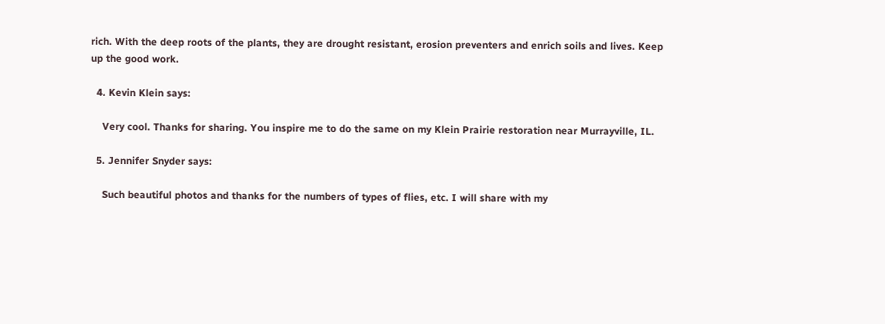rich. With the deep roots of the plants, they are drought resistant, erosion preventers and enrich soils and lives. Keep up the good work.

  4. Kevin Klein says:

    Very cool. Thanks for sharing. You inspire me to do the same on my Klein Prairie restoration near Murrayville, IL.

  5. Jennifer Snyder says:

    Such beautiful photos and thanks for the numbers of types of flies, etc. I will share with my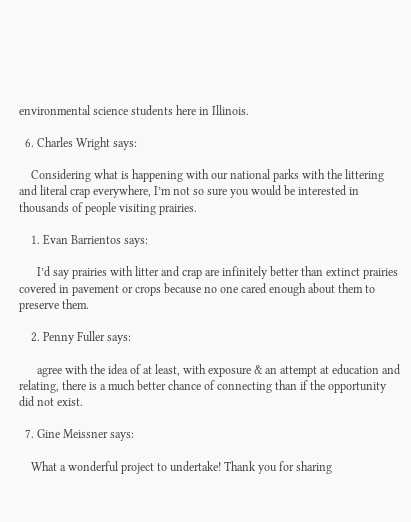environmental science students here in Illinois.

  6. Charles Wright says:

    Considering what is happening with our national parks with the littering and literal crap everywhere, I’m not so sure you would be interested in thousands of people visiting prairies.

    1. Evan Barrientos says:

      I’d say prairies with litter and crap are infinitely better than extinct prairies covered in pavement or crops because no one cared enough about them to preserve them.

    2. Penny Fuller says:

      agree with the idea of at least, with exposure & an attempt at education and relating, there is a much better chance of connecting than if the opportunity did not exist.

  7. Gine Meissner says:

    What a wonderful project to undertake! Thank you for sharing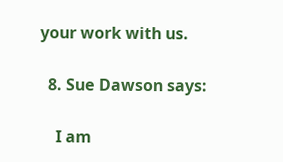your work with us.

  8. Sue Dawson says:

    I am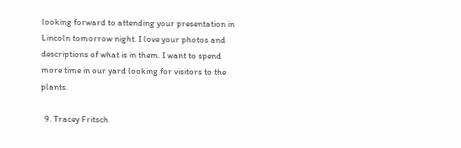looking forward to attending your presentation in Lincoln tomorrow night. I love your photos and descriptions of what is in them. I want to spend more time in our yard looking for visitors to the plants.

  9. Tracey Fritsch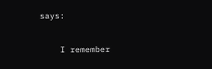says:

    I remember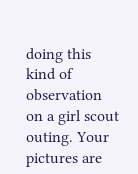doing this kind of observation on a girl scout outing. Your pictures are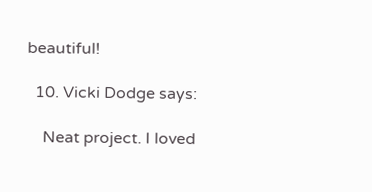beautiful!

  10. Vicki Dodge says:

    Neat project. I loved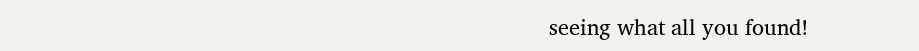seeing what all you found!